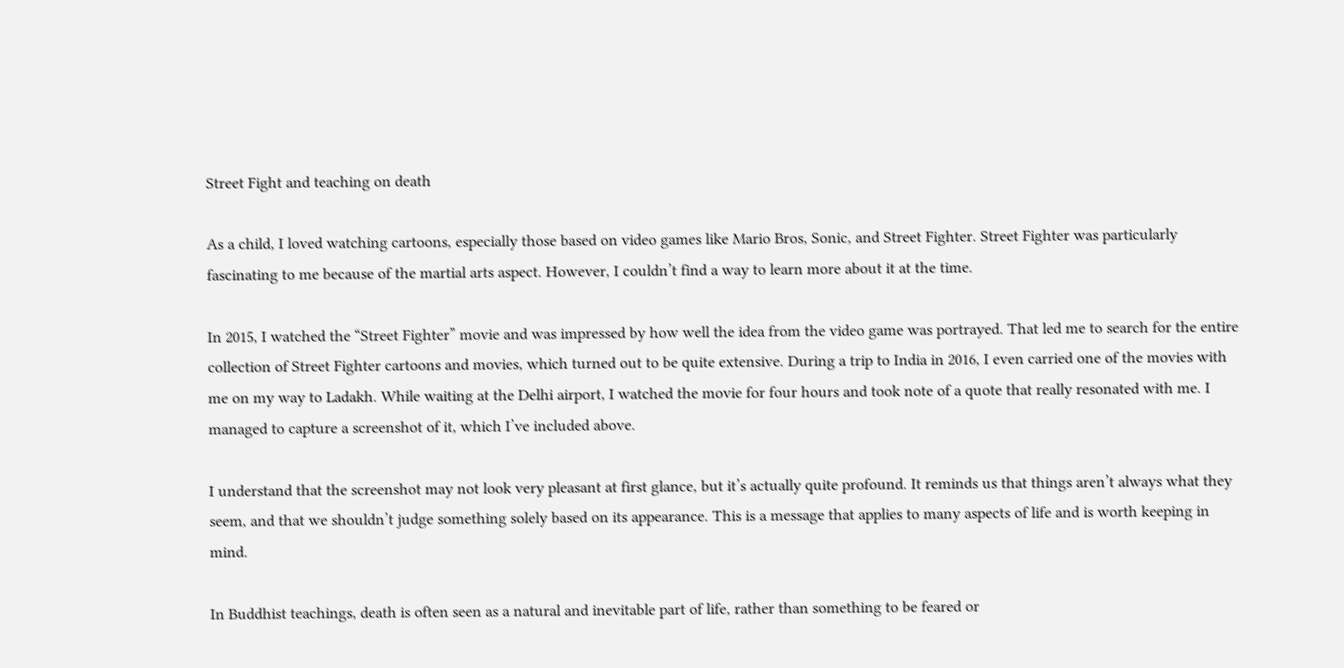Street Fight and teaching on death

As a child, I loved watching cartoons, especially those based on video games like Mario Bros, Sonic, and Street Fighter. Street Fighter was particularly fascinating to me because of the martial arts aspect. However, I couldn’t find a way to learn more about it at the time.

In 2015, I watched the “Street Fighter” movie and was impressed by how well the idea from the video game was portrayed. That led me to search for the entire collection of Street Fighter cartoons and movies, which turned out to be quite extensive. During a trip to India in 2016, I even carried one of the movies with me on my way to Ladakh. While waiting at the Delhi airport, I watched the movie for four hours and took note of a quote that really resonated with me. I managed to capture a screenshot of it, which I’ve included above.

I understand that the screenshot may not look very pleasant at first glance, but it’s actually quite profound. It reminds us that things aren’t always what they seem, and that we shouldn’t judge something solely based on its appearance. This is a message that applies to many aspects of life and is worth keeping in mind.

In Buddhist teachings, death is often seen as a natural and inevitable part of life, rather than something to be feared or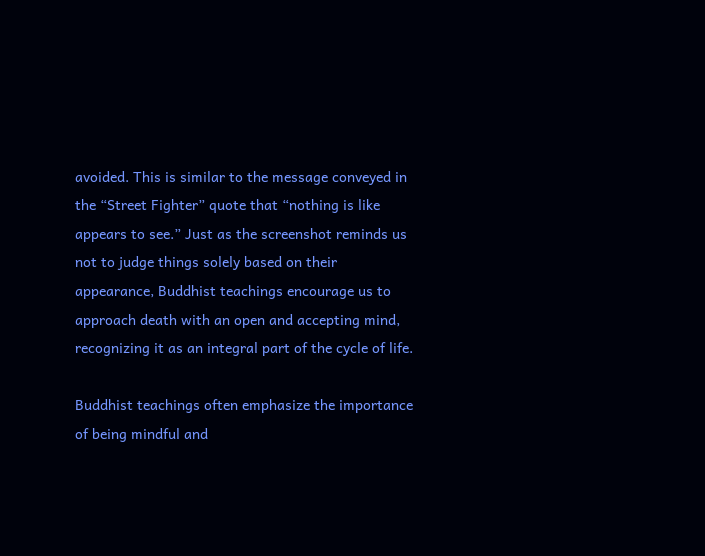avoided. This is similar to the message conveyed in the “Street Fighter” quote that “nothing is like appears to see.” Just as the screenshot reminds us not to judge things solely based on their appearance, Buddhist teachings encourage us to approach death with an open and accepting mind, recognizing it as an integral part of the cycle of life.

Buddhist teachings often emphasize the importance of being mindful and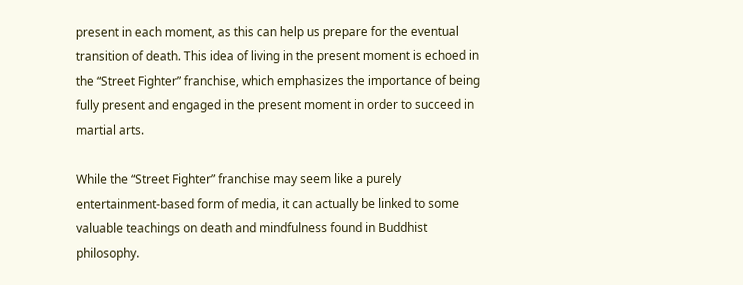present in each moment, as this can help us prepare for the eventual transition of death. This idea of living in the present moment is echoed in the “Street Fighter” franchise, which emphasizes the importance of being fully present and engaged in the present moment in order to succeed in martial arts.

While the “Street Fighter” franchise may seem like a purely entertainment-based form of media, it can actually be linked to some valuable teachings on death and mindfulness found in Buddhist philosophy.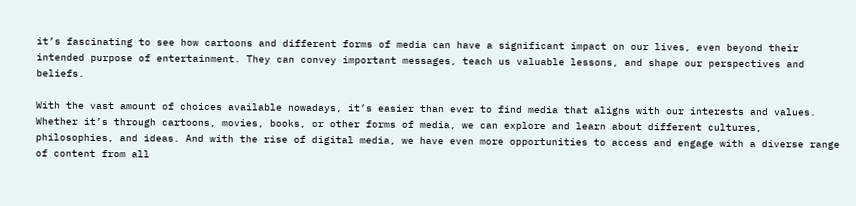it’s fascinating to see how cartoons and different forms of media can have a significant impact on our lives, even beyond their intended purpose of entertainment. They can convey important messages, teach us valuable lessons, and shape our perspectives and beliefs.

With the vast amount of choices available nowadays, it’s easier than ever to find media that aligns with our interests and values. Whether it’s through cartoons, movies, books, or other forms of media, we can explore and learn about different cultures, philosophies, and ideas. And with the rise of digital media, we have even more opportunities to access and engage with a diverse range of content from all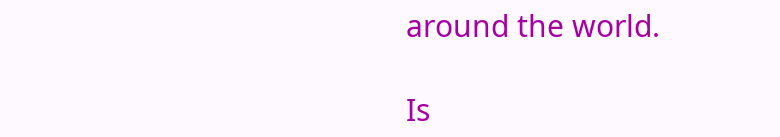around the world.

Is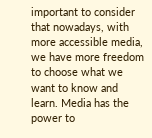important to consider that nowadays, with more accessible media, we have more freedom to choose what we want to know and learn. Media has the power to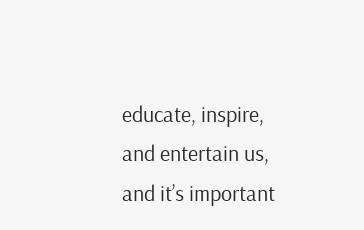educate, inspire, and entertain us, and it’s important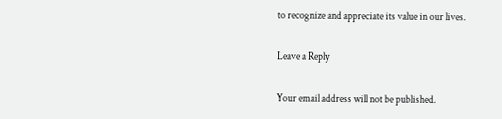to recognize and appreciate its value in our lives.

Leave a Reply

Your email address will not be published.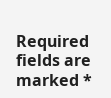Required fields are marked *